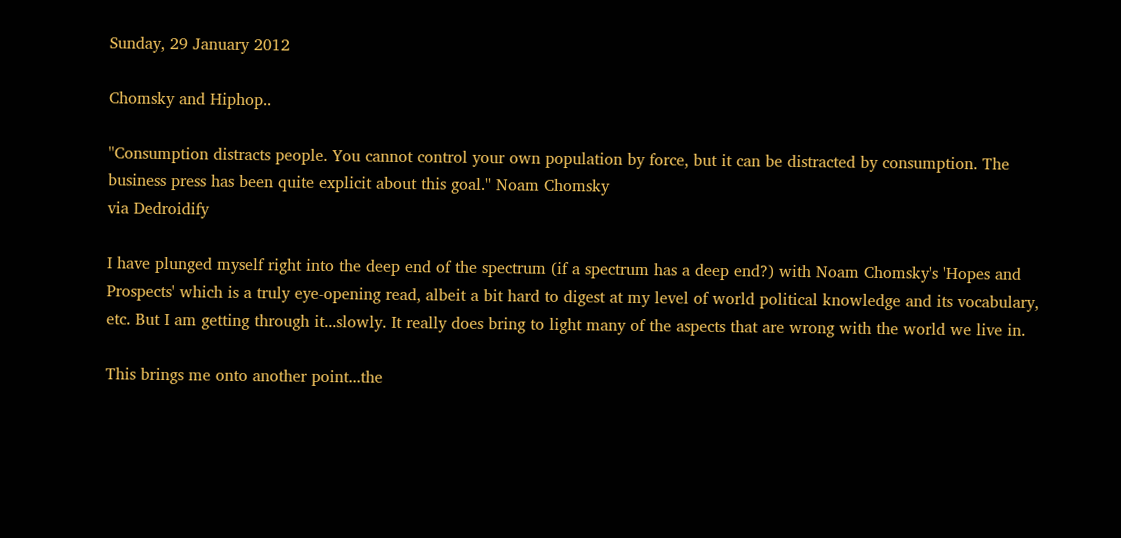Sunday, 29 January 2012

Chomsky and Hiphop..

''Consumption distracts people. You cannot control your own population by force, but it can be distracted by consumption. The business press has been quite explicit about this goal.'' Noam Chomsky
via Dedroidify

I have plunged myself right into the deep end of the spectrum (if a spectrum has a deep end?) with Noam Chomsky's 'Hopes and Prospects' which is a truly eye-opening read, albeit a bit hard to digest at my level of world political knowledge and its vocabulary, etc. But I am getting through it...slowly. It really does bring to light many of the aspects that are wrong with the world we live in.

This brings me onto another point...the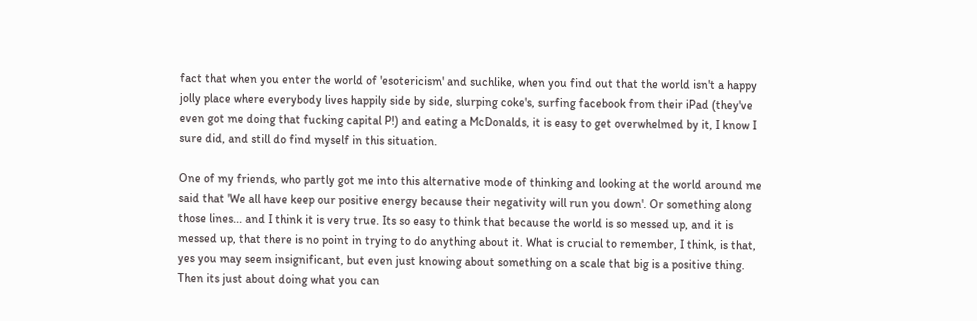fact that when you enter the world of 'esotericism' and suchlike, when you find out that the world isn't a happy jolly place where everybody lives happily side by side, slurping coke's, surfing facebook from their iPad (they've even got me doing that fucking capital P!) and eating a McDonalds, it is easy to get overwhelmed by it, I know I sure did, and still do find myself in this situation.

One of my friends, who partly got me into this alternative mode of thinking and looking at the world around me said that 'We all have keep our positive energy because their negativity will run you down'. Or something along those lines... and I think it is very true. Its so easy to think that because the world is so messed up, and it is messed up, that there is no point in trying to do anything about it. What is crucial to remember, I think, is that, yes you may seem insignificant, but even just knowing about something on a scale that big is a positive thing. Then its just about doing what you can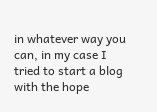in whatever way you can, in my case I tried to start a blog with the hope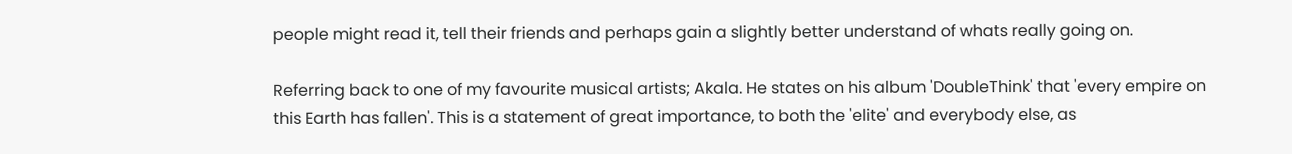people might read it, tell their friends and perhaps gain a slightly better understand of whats really going on.

Referring back to one of my favourite musical artists; Akala. He states on his album 'DoubleThink' that 'every empire on this Earth has fallen'. This is a statement of great importance, to both the 'elite' and everybody else, as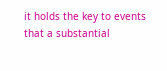it holds the key to events that a substantial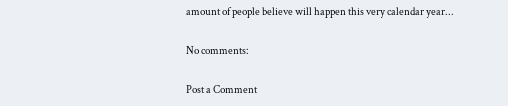amount of people believe will happen this very calendar year...

No comments:

Post a Comment